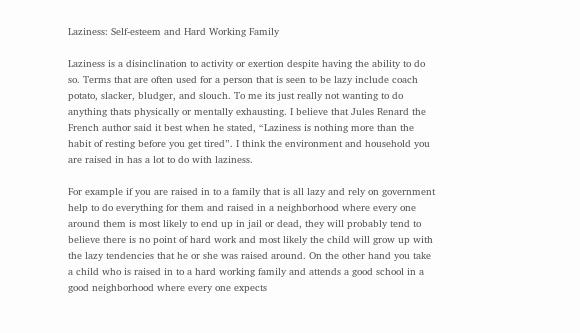Laziness: Self-esteem and Hard Working Family

Laziness is a disinclination to activity or exertion despite having the ability to do so. Terms that are often used for a person that is seen to be lazy include coach potato, slacker, bludger, and slouch. To me its just really not wanting to do anything thats physically or mentally exhausting. I believe that Jules Renard the French author said it best when he stated, “Laziness is nothing more than the habit of resting before you get tired”. I think the environment and household you are raised in has a lot to do with laziness.

For example if you are raised in to a family that is all lazy and rely on government help to do everything for them and raised in a neighborhood where every one around them is most likely to end up in jail or dead, they will probably tend to believe there is no point of hard work and most likely the child will grow up with the lazy tendencies that he or she was raised around. On the other hand you take a child who is raised in to a hard working family and attends a good school in a good neighborhood where every one expects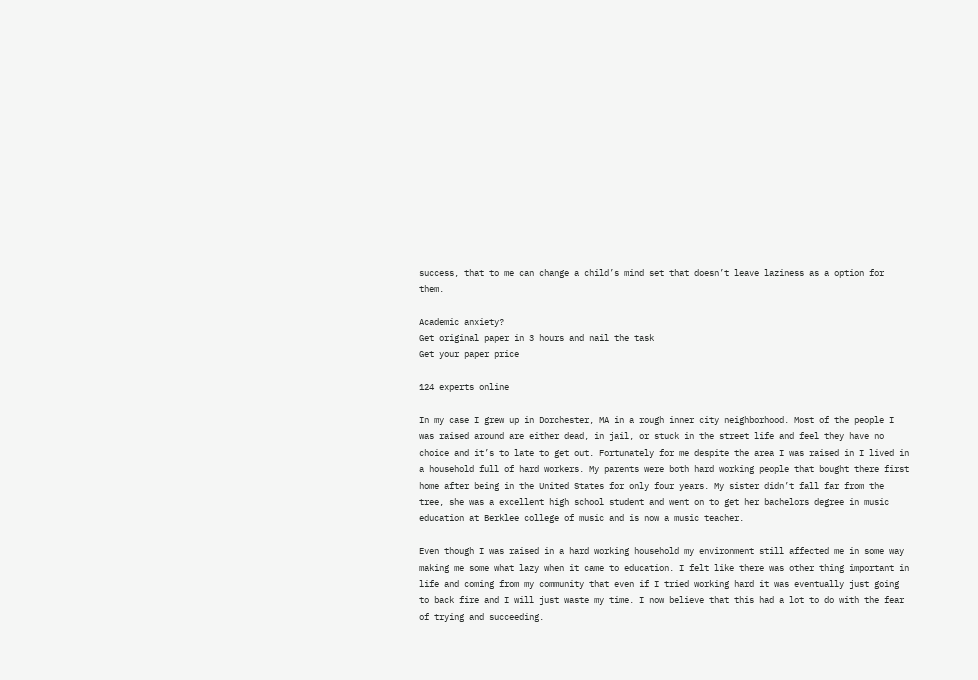success, that to me can change a child’s mind set that doesn’t leave laziness as a option for them.

Academic anxiety?
Get original paper in 3 hours and nail the task
Get your paper price

124 experts online

In my case I grew up in Dorchester, MA in a rough inner city neighborhood. Most of the people I was raised around are either dead, in jail, or stuck in the street life and feel they have no choice and it’s to late to get out. Fortunately for me despite the area I was raised in I lived in a household full of hard workers. My parents were both hard working people that bought there first home after being in the United States for only four years. My sister didn’t fall far from the tree, she was a excellent high school student and went on to get her bachelors degree in music education at Berklee college of music and is now a music teacher.

Even though I was raised in a hard working household my environment still affected me in some way making me some what lazy when it came to education. I felt like there was other thing important in life and coming from my community that even if I tried working hard it was eventually just going to back fire and I will just waste my time. I now believe that this had a lot to do with the fear of trying and succeeding.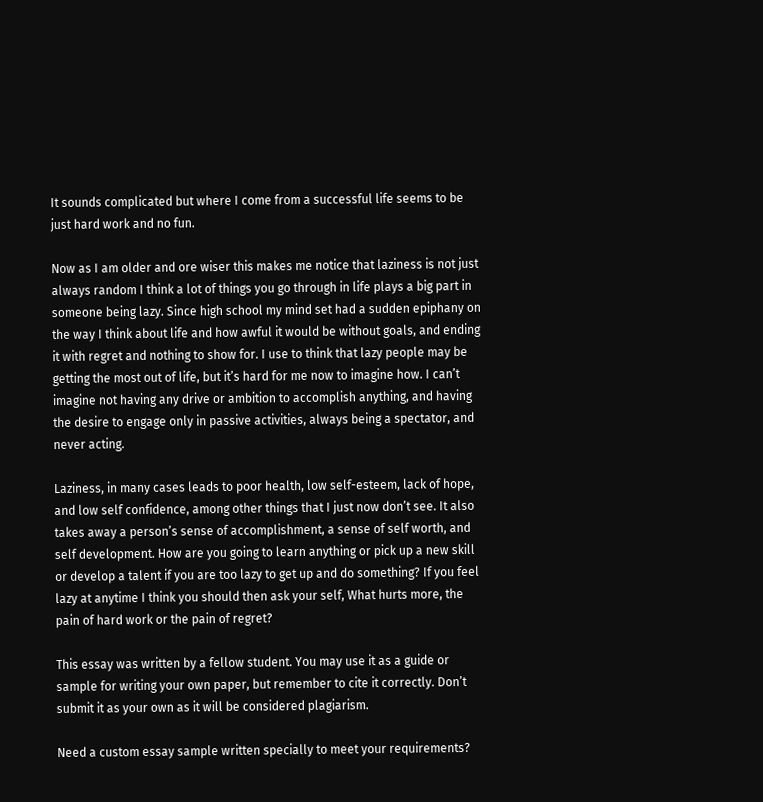It sounds complicated but where I come from a successful life seems to be just hard work and no fun.

Now as I am older and ore wiser this makes me notice that laziness is not just always random I think a lot of things you go through in life plays a big part in someone being lazy. Since high school my mind set had a sudden epiphany on the way I think about life and how awful it would be without goals, and ending it with regret and nothing to show for. I use to think that lazy people may be getting the most out of life, but it’s hard for me now to imagine how. I can’t imagine not having any drive or ambition to accomplish anything, and having the desire to engage only in passive activities, always being a spectator, and never acting.

Laziness, in many cases leads to poor health, low self-esteem, lack of hope, and low self confidence, among other things that I just now don’t see. It also takes away a person’s sense of accomplishment, a sense of self worth, and self development. How are you going to learn anything or pick up a new skill or develop a talent if you are too lazy to get up and do something? If you feel lazy at anytime I think you should then ask your self, What hurts more, the pain of hard work or the pain of regret?

This essay was written by a fellow student. You may use it as a guide or sample for writing your own paper, but remember to cite it correctly. Don’t submit it as your own as it will be considered plagiarism.

Need a custom essay sample written specially to meet your requirements?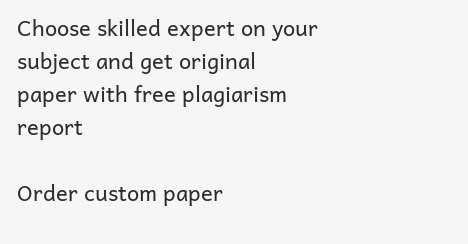Choose skilled expert on your subject and get original paper with free plagiarism report

Order custom paper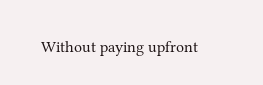Without paying upfront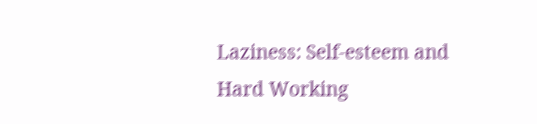Laziness: Self-esteem and Hard Working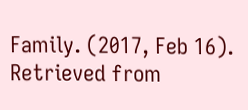Family. (2017, Feb 16). Retrieved from